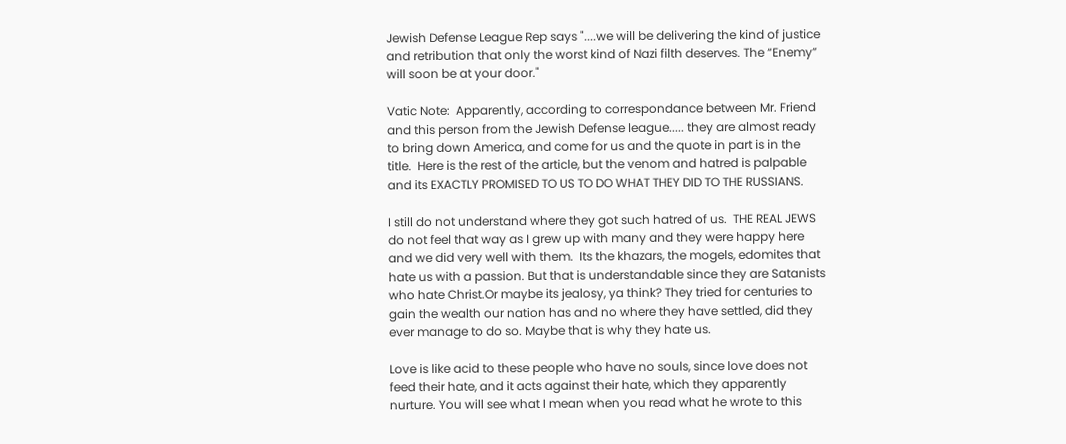Jewish Defense League Rep says "....we will be delivering the kind of justice and retribution that only the worst kind of Nazi filth deserves. The “Enemy” will soon be at your door."

Vatic Note:  Apparently, according to correspondance between Mr. Friend and this person from the Jewish Defense league..... they are almost ready to bring down America, and come for us and the quote in part is in the title.  Here is the rest of the article, but the venom and hatred is palpable and its EXACTLY PROMISED TO US TO DO WHAT THEY DID TO THE RUSSIANS.

I still do not understand where they got such hatred of us.  THE REAL JEWS do not feel that way as I grew up with many and they were happy here and we did very well with them.  Its the khazars, the mogels, edomites that hate us with a passion. But that is understandable since they are Satanists who hate Christ.Or maybe its jealosy, ya think? They tried for centuries to gain the wealth our nation has and no where they have settled, did they ever manage to do so. Maybe that is why they hate us.

Love is like acid to these people who have no souls, since love does not feed their hate, and it acts against their hate, which they apparently nurture. You will see what I mean when you read what he wrote to this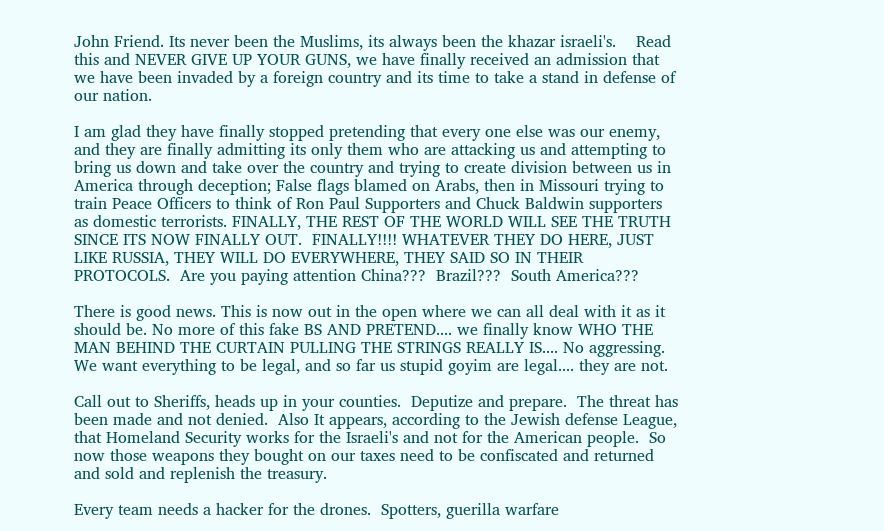John Friend. Its never been the Muslims, its always been the khazar israeli's.    Read this and NEVER GIVE UP YOUR GUNS, we have finally received an admission that we have been invaded by a foreign country and its time to take a stand in defense of our nation.

I am glad they have finally stopped pretending that every one else was our enemy, and they are finally admitting its only them who are attacking us and attempting to bring us down and take over the country and trying to create division between us in America through deception; False flags blamed on Arabs, then in Missouri trying to train Peace Officers to think of Ron Paul Supporters and Chuck Baldwin supporters as domestic terrorists. FINALLY, THE REST OF THE WORLD WILL SEE THE TRUTH SINCE ITS NOW FINALLY OUT.  FINALLY!!!! WHATEVER THEY DO HERE, JUST LIKE RUSSIA, THEY WILL DO EVERYWHERE, THEY SAID SO IN THEIR PROTOCOLS.  Are you paying attention China???  Brazil???  South America???

There is good news. This is now out in the open where we can all deal with it as it should be. No more of this fake BS AND PRETEND.... we finally know WHO THE MAN BEHIND THE CURTAIN PULLING THE STRINGS REALLY IS.... No aggressing. We want everything to be legal, and so far us stupid goyim are legal.... they are not.

Call out to Sheriffs, heads up in your counties.  Deputize and prepare.  The threat has been made and not denied.  Also It appears, according to the Jewish defense League, that Homeland Security works for the Israeli's and not for the American people.  So now those weapons they bought on our taxes need to be confiscated and returned and sold and replenish the treasury.

Every team needs a hacker for the drones.  Spotters, guerilla warfare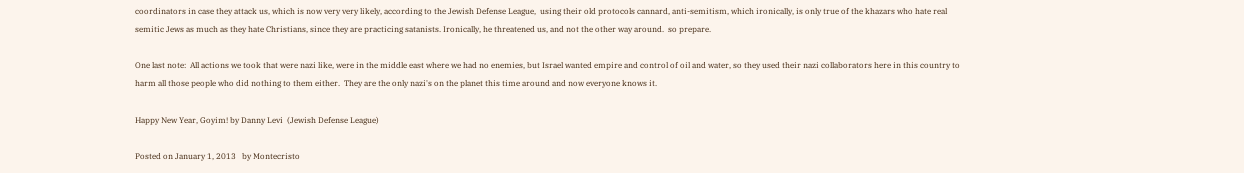coordinators in case they attack us, which is now very very likely, according to the Jewish Defense League,  using their old protocols cannard, anti-semitism, which ironically, is only true of the khazars who hate real semitic Jews as much as they hate Christians, since they are practicing satanists. Ironically, he threatened us, and not the other way around.  so prepare.

One last note:  All actions we took that were nazi like, were in the middle east where we had no enemies, but Israel wanted empire and control of oil and water, so they used their nazi collaborators here in this country to harm all those people who did nothing to them either.  They are the only nazi's on the planet this time around and now everyone knows it.

Happy New Year, Goyim! by Danny Levi  (Jewish Defense League)

Posted on January 1, 2013   by Montecristo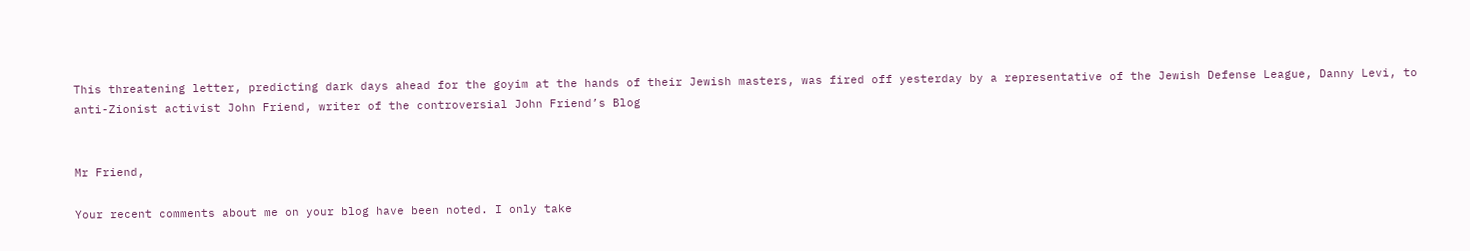This threatening letter, predicting dark days ahead for the goyim at the hands of their Jewish masters, was fired off yesterday by a representative of the Jewish Defense League, Danny Levi, to anti-Zionist activist John Friend, writer of the controversial John Friend’s Blog


Mr Friend,

Your recent comments about me on your blog have been noted. I only take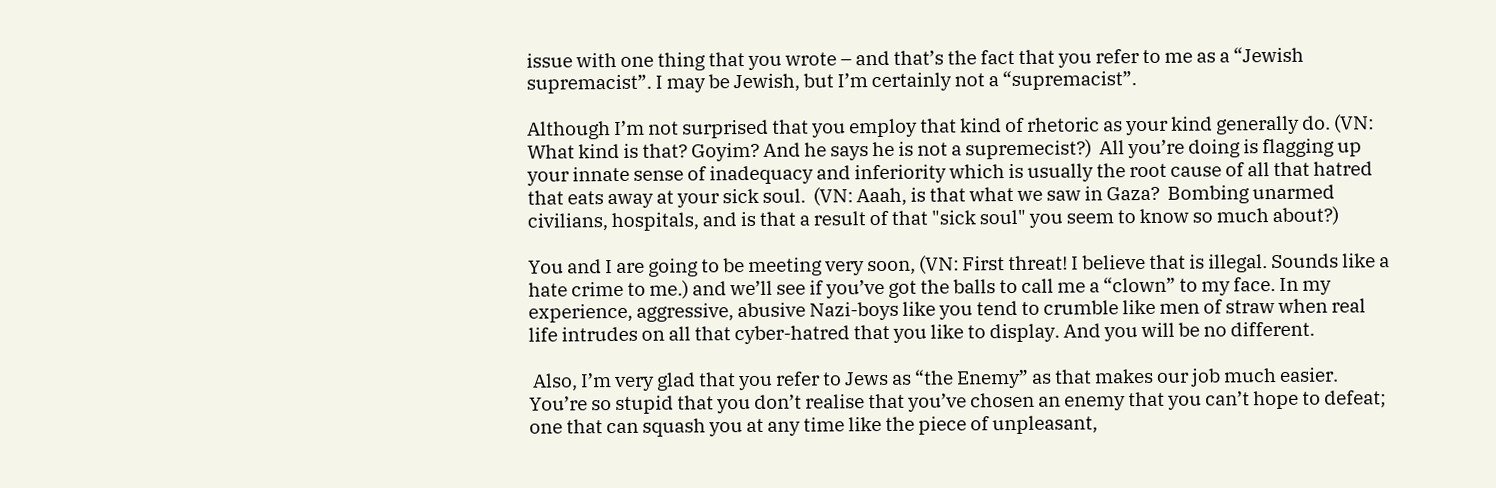issue with one thing that you wrote – and that’s the fact that you refer to me as a “Jewish supremacist”. I may be Jewish, but I’m certainly not a “supremacist”.

Although I’m not surprised that you employ that kind of rhetoric as your kind generally do. (VN: What kind is that? Goyim? And he says he is not a supremecist?)  All you’re doing is flagging up your innate sense of inadequacy and inferiority which is usually the root cause of all that hatred that eats away at your sick soul.  (VN: Aaah, is that what we saw in Gaza?  Bombing unarmed civilians, hospitals, and is that a result of that "sick soul" you seem to know so much about?)

You and I are going to be meeting very soon, (VN: First threat! I believe that is illegal. Sounds like a hate crime to me.) and we’ll see if you’ve got the balls to call me a “clown” to my face. In my experience, aggressive, abusive Nazi-boys like you tend to crumble like men of straw when real life intrudes on all that cyber-hatred that you like to display. And you will be no different.

 Also, I’m very glad that you refer to Jews as “the Enemy” as that makes our job much easier. You’re so stupid that you don’t realise that you’ve chosen an enemy that you can’t hope to defeat; one that can squash you at any time like the piece of unpleasant,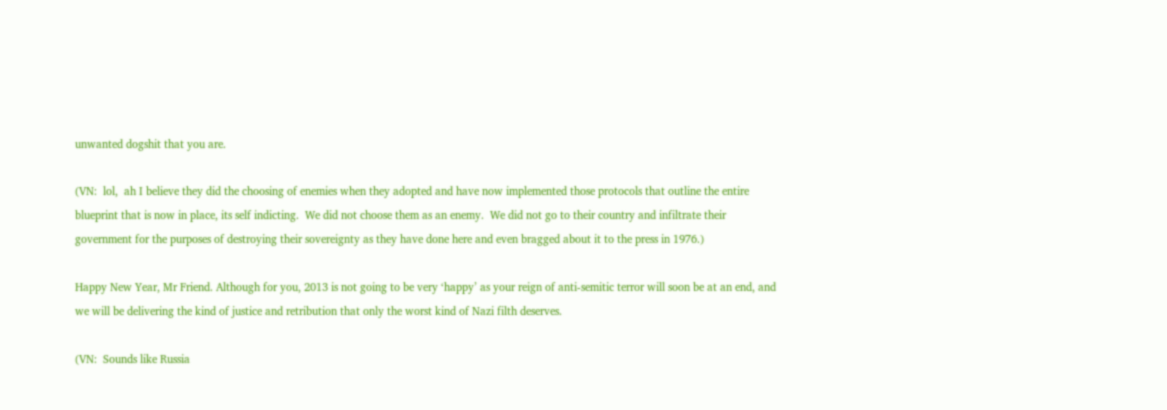unwanted dogshit that you are.

(VN:  lol,  ah I believe they did the choosing of enemies when they adopted and have now implemented those protocols that outline the entire blueprint that is now in place, its self indicting.  We did not choose them as an enemy.  We did not go to their country and infiltrate their government for the purposes of destroying their sovereignty as they have done here and even bragged about it to the press in 1976.)

Happy New Year, Mr Friend. Although for you, 2013 is not going to be very ‘happy’ as your reign of anti-semitic terror will soon be at an end, and we will be delivering the kind of justice and retribution that only the worst kind of Nazi filth deserves.

(VN:  Sounds like Russia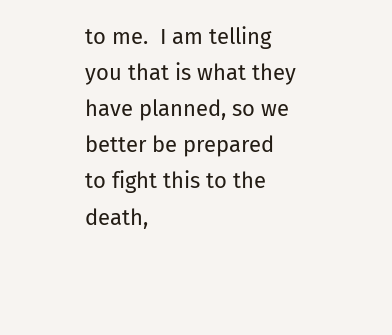to me.  I am telling you that is what they have planned, so we better be prepared to fight this to the death,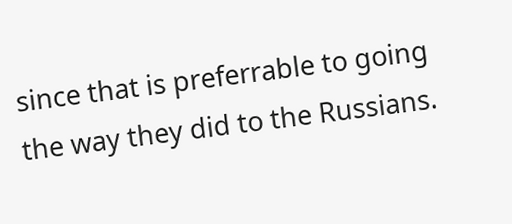since that is preferrable to going the way they did to the Russians.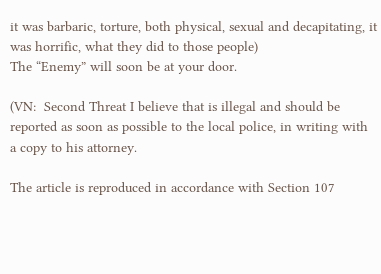it was barbaric, torture, both physical, sexual and decapitating, it was horrific, what they did to those people)
The “Enemy” will soon be at your door.

(VN:  Second Threat I believe that is illegal and should be reported as soon as possible to the local police, in writing with a copy to his attorney.

The article is reproduced in accordance with Section 107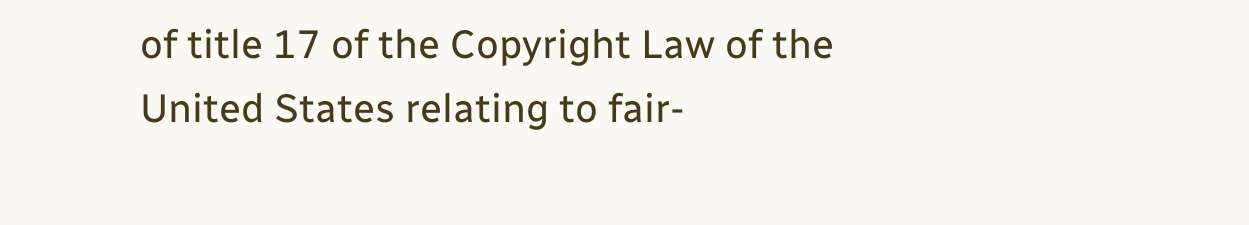of title 17 of the Copyright Law of the United States relating to fair-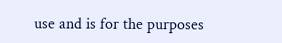use and is for the purposes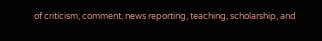of criticism, comment, news reporting, teaching, scholarship, and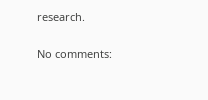research.

No comments: